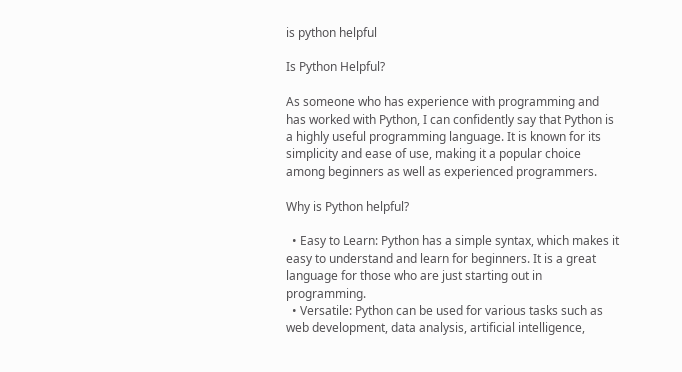is python helpful

Is Python Helpful?

As someone who has experience with programming and has worked with Python, I can confidently say that Python is a highly useful programming language. It is known for its simplicity and ease of use, making it a popular choice among beginners as well as experienced programmers.

Why is Python helpful?

  • Easy to Learn: Python has a simple syntax, which makes it easy to understand and learn for beginners. It is a great language for those who are just starting out in programming.
  • Versatile: Python can be used for various tasks such as web development, data analysis, artificial intelligence,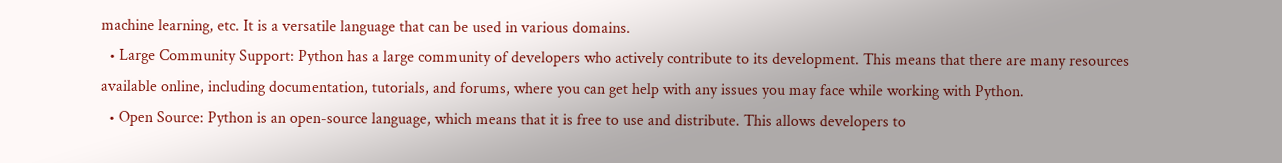machine learning, etc. It is a versatile language that can be used in various domains.
  • Large Community Support: Python has a large community of developers who actively contribute to its development. This means that there are many resources available online, including documentation, tutorials, and forums, where you can get help with any issues you may face while working with Python.
  • Open Source: Python is an open-source language, which means that it is free to use and distribute. This allows developers to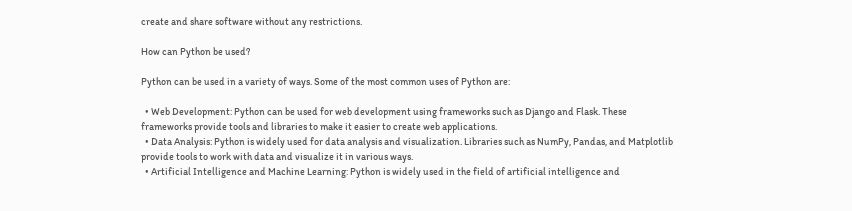create and share software without any restrictions.

How can Python be used?

Python can be used in a variety of ways. Some of the most common uses of Python are:

  • Web Development: Python can be used for web development using frameworks such as Django and Flask. These frameworks provide tools and libraries to make it easier to create web applications.
  • Data Analysis: Python is widely used for data analysis and visualization. Libraries such as NumPy, Pandas, and Matplotlib provide tools to work with data and visualize it in various ways.
  • Artificial Intelligence and Machine Learning: Python is widely used in the field of artificial intelligence and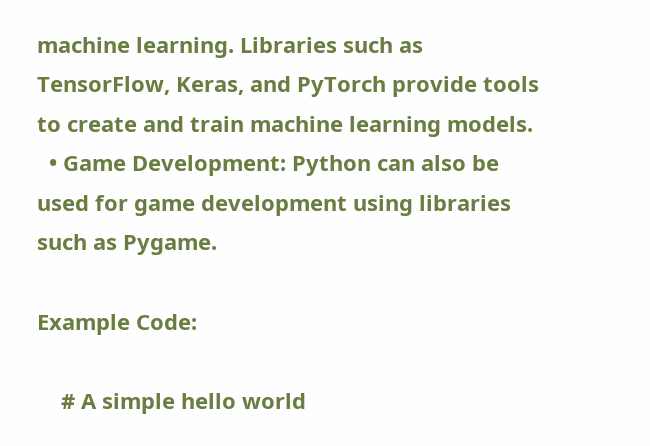machine learning. Libraries such as TensorFlow, Keras, and PyTorch provide tools to create and train machine learning models.
  • Game Development: Python can also be used for game development using libraries such as Pygame.

Example Code:

    # A simple hello world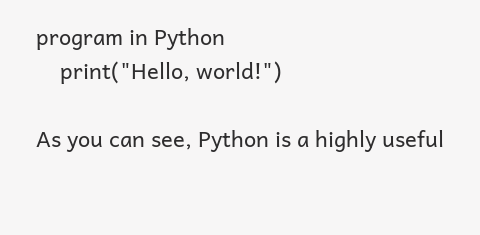program in Python
    print("Hello, world!")

As you can see, Python is a highly useful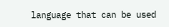language that can be used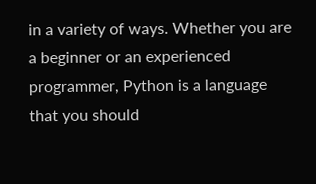in a variety of ways. Whether you are a beginner or an experienced programmer, Python is a language that you should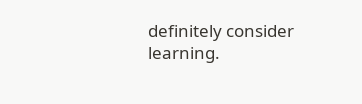definitely consider learning.